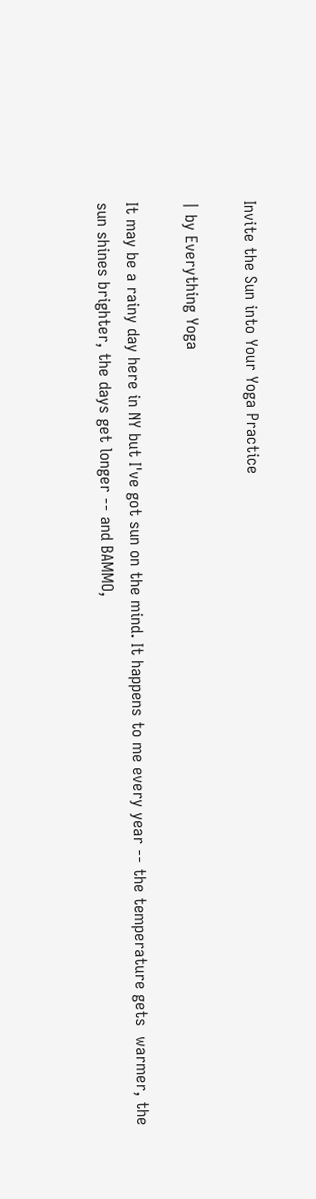Invite the Sun into Your Yoga Practice

| by Everything Yoga

It may be a rainy day here in NY but I've got sun on the mind. It happens to me every year -- the temperature gets  warmer, the sun shines brighter, the days get longer -- and BAMMO,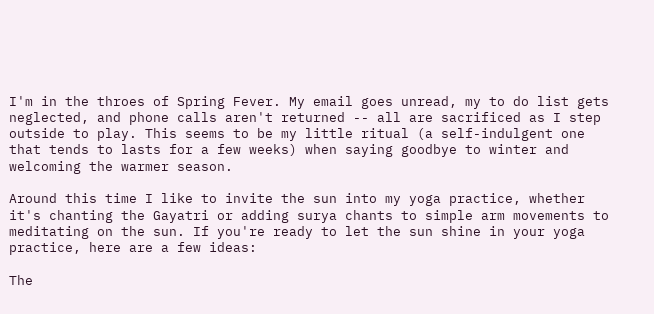I'm in the throes of Spring Fever. My email goes unread, my to do list gets neglected, and phone calls aren't returned -- all are sacrificed as I step outside to play. This seems to be my little ritual (a self-indulgent one that tends to lasts for a few weeks) when saying goodbye to winter and welcoming the warmer season.

Around this time I like to invite the sun into my yoga practice, whether it's chanting the Gayatri or adding surya chants to simple arm movements to meditating on the sun. If you're ready to let the sun shine in your yoga practice, here are a few ideas:

The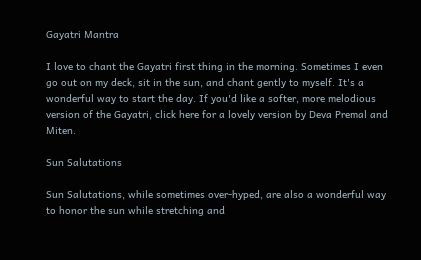Gayatri Mantra

I love to chant the Gayatri first thing in the morning. Sometimes I even go out on my deck, sit in the sun, and chant gently to myself. It's a wonderful way to start the day. If you'd like a softer, more melodious version of the Gayatri, click here for a lovely version by Deva Premal and Miten.

Sun Salutations

Sun Salutations, while sometimes over-hyped, are also a wonderful way to honor the sun while stretching and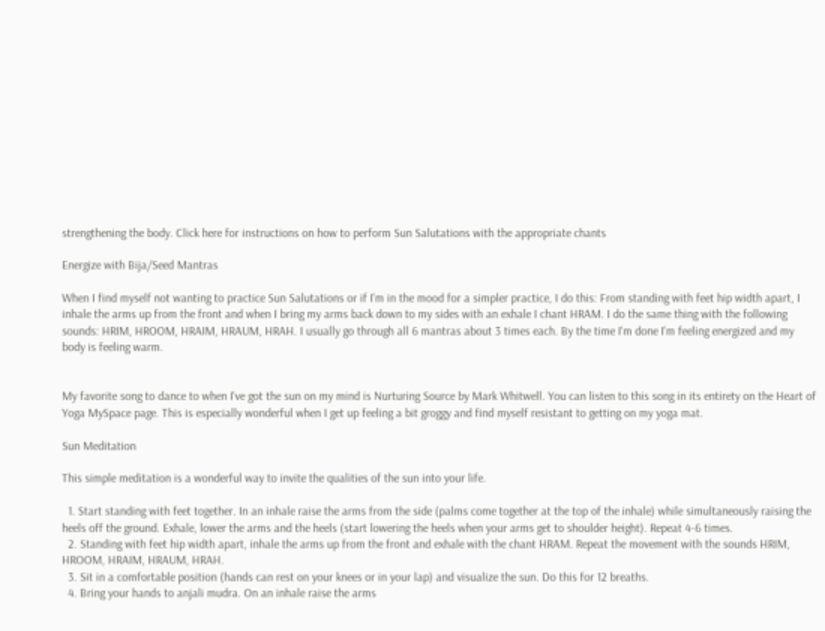strengthening the body. Click here for instructions on how to perform Sun Salutations with the appropriate chants

Energize with Bija/Seed Mantras

When I find myself not wanting to practice Sun Salutations or if I'm in the mood for a simpler practice, I do this: From standing with feet hip width apart, I inhale the arms up from the front and when I bring my arms back down to my sides with an exhale I chant HRAM. I do the same thing with the following sounds: HRIM, HROOM, HRAIM, HRAUM, HRAH. I usually go through all 6 mantras about 3 times each. By the time I'm done I'm feeling energized and my body is feeling warm.


My favorite song to dance to when I've got the sun on my mind is Nurturing Source by Mark Whitwell. You can listen to this song in its entirety on the Heart of Yoga MySpace page. This is especially wonderful when I get up feeling a bit groggy and find myself resistant to getting on my yoga mat.

Sun Meditation

This simple meditation is a wonderful way to invite the qualities of the sun into your life.

  1. Start standing with feet together. In an inhale raise the arms from the side (palms come together at the top of the inhale) while simultaneously raising the heels off the ground. Exhale, lower the arms and the heels (start lowering the heels when your arms get to shoulder height). Repeat 4-6 times.
  2. Standing with feet hip width apart, inhale the arms up from the front and exhale with the chant HRAM. Repeat the movement with the sounds HRIM, HROOM, HRAIM, HRAUM, HRAH.
  3. Sit in a comfortable position (hands can rest on your knees or in your lap) and visualize the sun. Do this for 12 breaths.
  4. Bring your hands to anjali mudra. On an inhale raise the arms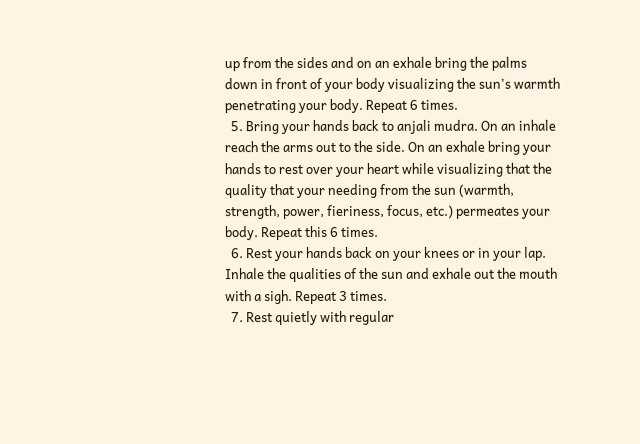up from the sides and on an exhale bring the palms down in front of your body visualizing the sun's warmth penetrating your body. Repeat 6 times.
  5. Bring your hands back to anjali mudra. On an inhale reach the arms out to the side. On an exhale bring your hands to rest over your heart while visualizing that the quality that your needing from the sun (warmth, strength, power, fieriness, focus, etc.) permeates your body. Repeat this 6 times.
  6. Rest your hands back on your knees or in your lap. Inhale the qualities of the sun and exhale out the mouth with a sigh. Repeat 3 times.
  7. Rest quietly with regular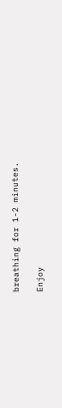breathing for 1-2 minutes.

Enjoy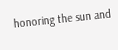honoring the sun and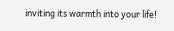inviting its warmth into your life!